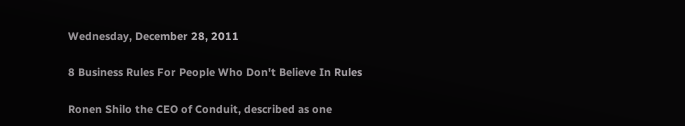Wednesday, December 28, 2011

8 Business Rules For People Who Don't Believe In Rules

Ronen Shilo the CEO of Conduit, described as one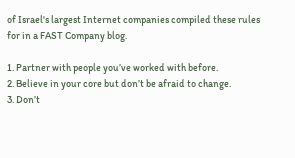of Israel's largest Internet companies compiled these rules for in a FAST Company blog.

1. Partner with people you’ve worked with before.
2. Believe in your core but don’t be afraid to change.
3. Don’t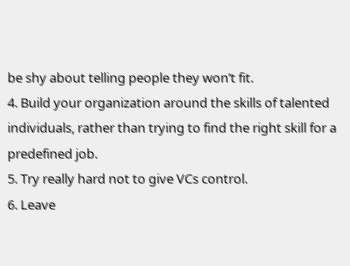be shy about telling people they won’t fit.
4. Build your organization around the skills of talented individuals, rather than trying to find the right skill for a predefined job.
5. Try really hard not to give VCs control.
6. Leave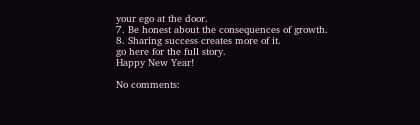your ego at the door.
7. Be honest about the consequences of growth.
8. Sharing success creates more of it.
go here for the full story.
Happy New Year!

No comments: